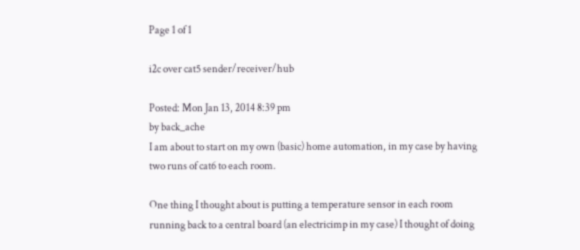Page 1 of 1

i2c over cat5 sender/receiver/hub

Posted: Mon Jan 13, 2014 8:39 pm
by back_ache
I am about to start on my own (basic) home automation, in my case by having two runs of cat6 to each room.

One thing I thought about is putting a temperature sensor in each room running back to a central board (an electricimp in my case) I thought of doing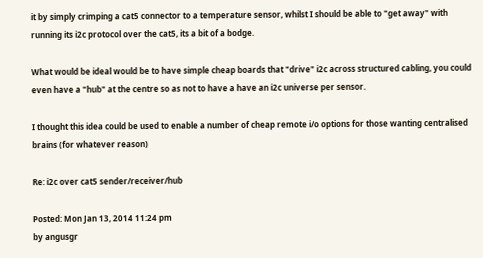it by simply crimping a cat5 connector to a temperature sensor, whilst I should be able to "get away" with running its i2c protocol over the cat5, its a bit of a bodge.

What would be ideal would be to have simple cheap boards that "drive" i2c across structured cabling, you could even have a "hub" at the centre so as not to have a have an i2c universe per sensor.

I thought this idea could be used to enable a number of cheap remote i/o options for those wanting centralised brains (for whatever reason)

Re: i2c over cat5 sender/receiver/hub

Posted: Mon Jan 13, 2014 11:24 pm
by angusgr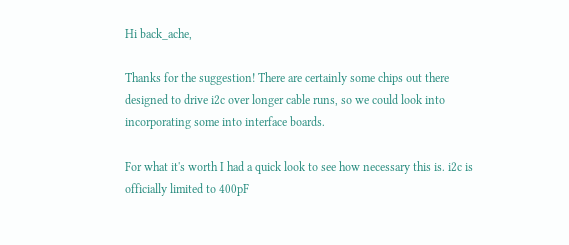Hi back_ache,

Thanks for the suggestion! There are certainly some chips out there designed to drive i2c over longer cable runs, so we could look into incorporating some into interface boards.

For what it's worth I had a quick look to see how necessary this is. i2c is officially limited to 400pF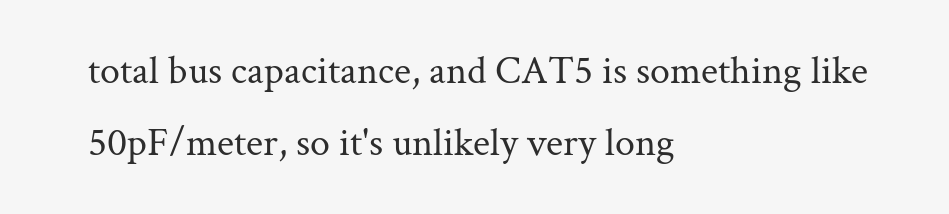total bus capacitance, and CAT5 is something like 50pF/meter, so it's unlikely very long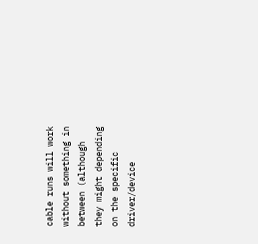cable runs will work without something in between (although they might depending on the specific driver/device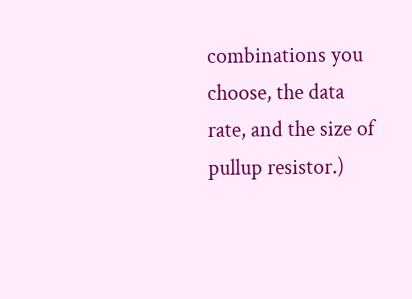combinations you choose, the data rate, and the size of pullup resistor.)